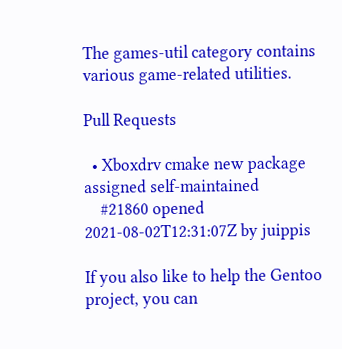The games-util category contains various game-related utilities.

Pull Requests

  • Xboxdrv cmake new package assigned self-maintained
    #21860 opened 2021-08-02T12:31:07Z by juippis

If you also like to help the Gentoo project, you can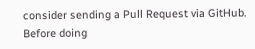consider sending a Pull Request via GitHub.
Before doing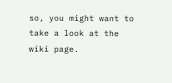so, you might want to take a look at the wiki page.